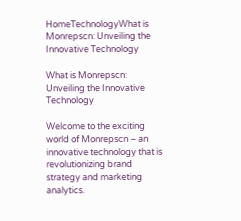HomeTechnologyWhat is Monrepscn: Unveiling the Innovative Technology

What is Monrepscn: Unveiling the Innovative Technology

Welcome to the exciting world of Monrepscn – an innovative technology that is revolutionizing brand strategy and marketing analytics.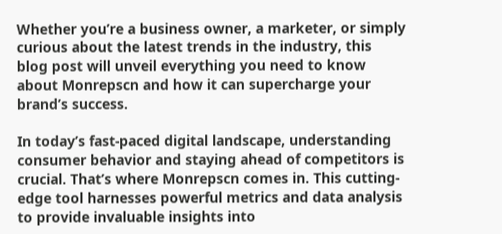Whether you’re a business owner, a marketer, or simply curious about the latest trends in the industry, this blog post will unveil everything you need to know about Monrepscn and how it can supercharge your brand’s success.

In today’s fast-paced digital landscape, understanding consumer behavior and staying ahead of competitors is crucial. That’s where Monrepscn comes in. This cutting-edge tool harnesses powerful metrics and data analysis to provide invaluable insights into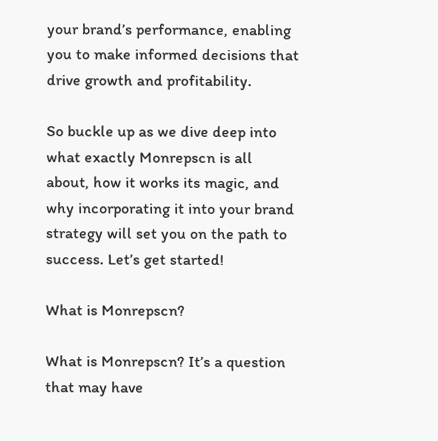your brand’s performance, enabling you to make informed decisions that drive growth and profitability.

So buckle up as we dive deep into what exactly Monrepscn is all about, how it works its magic, and why incorporating it into your brand strategy will set you on the path to success. Let’s get started!

What is Monrepscn?

What is Monrepscn? It’s a question that may have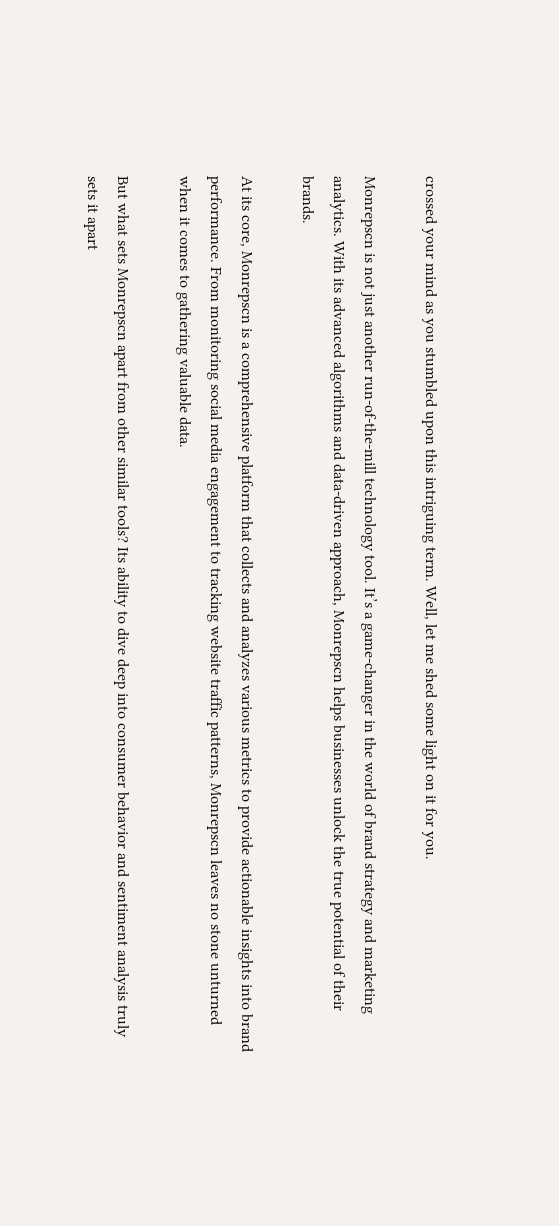crossed your mind as you stumbled upon this intriguing term. Well, let me shed some light on it for you.

Monrepscn is not just another run-of-the-mill technology tool. It’s a game-changer in the world of brand strategy and marketing analytics. With its advanced algorithms and data-driven approach, Monrepscn helps businesses unlock the true potential of their brands.

At its core, Monrepscn is a comprehensive platform that collects and analyzes various metrics to provide actionable insights into brand performance. From monitoring social media engagement to tracking website traffic patterns, Monrepscn leaves no stone unturned when it comes to gathering valuable data.

But what sets Monrepscn apart from other similar tools? Its ability to dive deep into consumer behavior and sentiment analysis truly sets it apart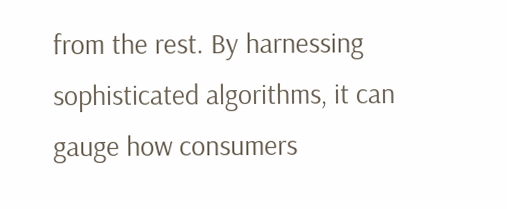from the rest. By harnessing sophisticated algorithms, it can gauge how consumers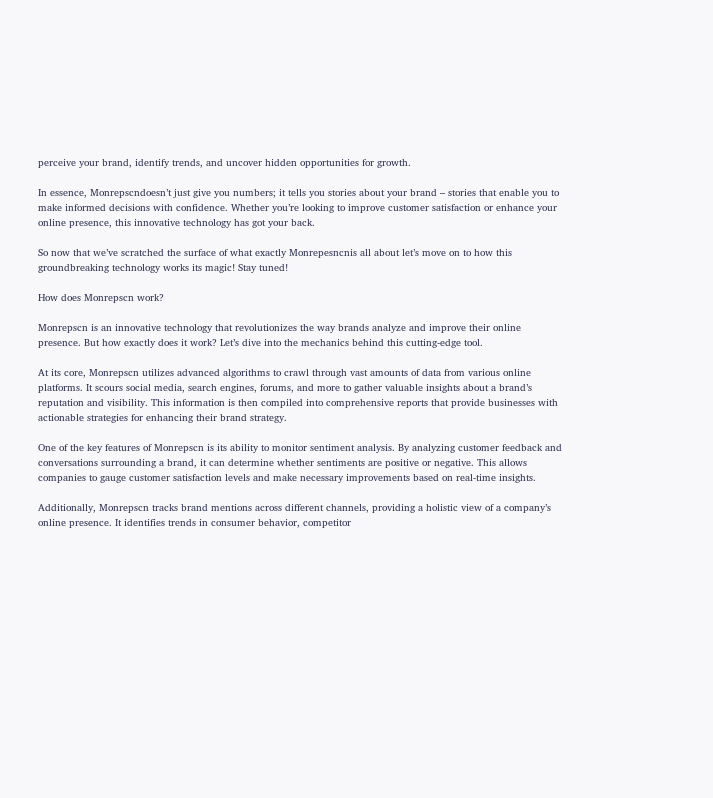perceive your brand, identify trends, and uncover hidden opportunities for growth.

In essence, Monrepscndoesn’t just give you numbers; it tells you stories about your brand – stories that enable you to make informed decisions with confidence. Whether you’re looking to improve customer satisfaction or enhance your online presence, this innovative technology has got your back.

So now that we’ve scratched the surface of what exactly Monrepesncnis all about let’s move on to how this groundbreaking technology works its magic! Stay tuned!

How does Monrepscn work?

Monrepscn is an innovative technology that revolutionizes the way brands analyze and improve their online presence. But how exactly does it work? Let’s dive into the mechanics behind this cutting-edge tool.

At its core, Monrepscn utilizes advanced algorithms to crawl through vast amounts of data from various online platforms. It scours social media, search engines, forums, and more to gather valuable insights about a brand’s reputation and visibility. This information is then compiled into comprehensive reports that provide businesses with actionable strategies for enhancing their brand strategy.

One of the key features of Monrepscn is its ability to monitor sentiment analysis. By analyzing customer feedback and conversations surrounding a brand, it can determine whether sentiments are positive or negative. This allows companies to gauge customer satisfaction levels and make necessary improvements based on real-time insights.

Additionally, Monrepscn tracks brand mentions across different channels, providing a holistic view of a company’s online presence. It identifies trends in consumer behavior, competitor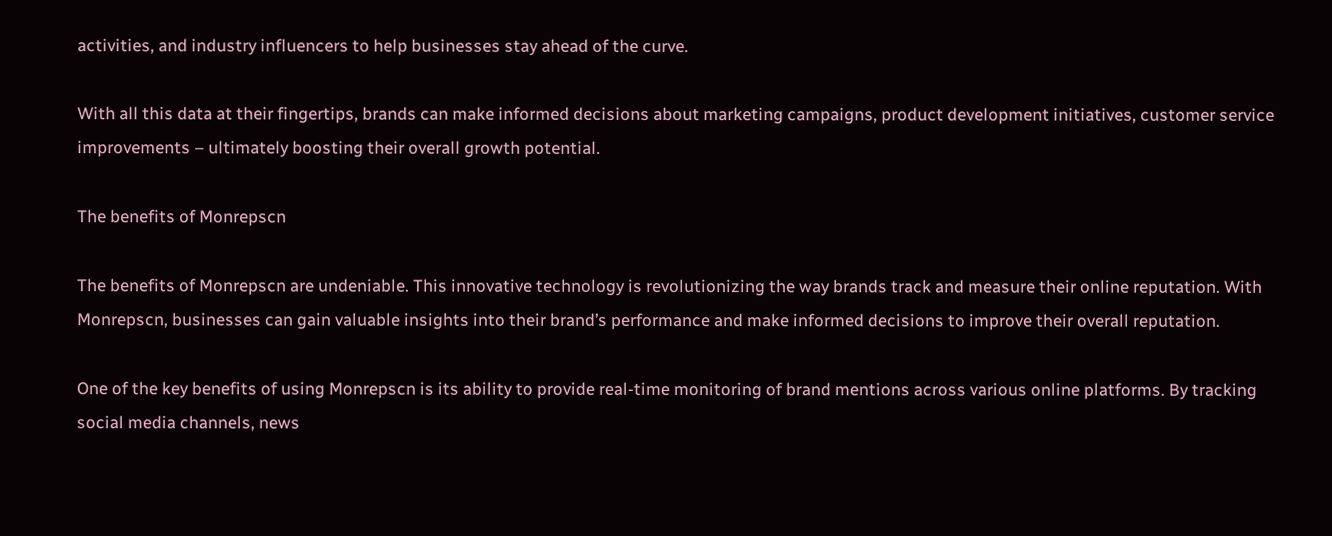activities, and industry influencers to help businesses stay ahead of the curve.

With all this data at their fingertips, brands can make informed decisions about marketing campaigns, product development initiatives, customer service improvements – ultimately boosting their overall growth potential.

The benefits of Monrepscn

The benefits of Monrepscn are undeniable. This innovative technology is revolutionizing the way brands track and measure their online reputation. With Monrepscn, businesses can gain valuable insights into their brand’s performance and make informed decisions to improve their overall reputation.

One of the key benefits of using Monrepscn is its ability to provide real-time monitoring of brand mentions across various online platforms. By tracking social media channels, news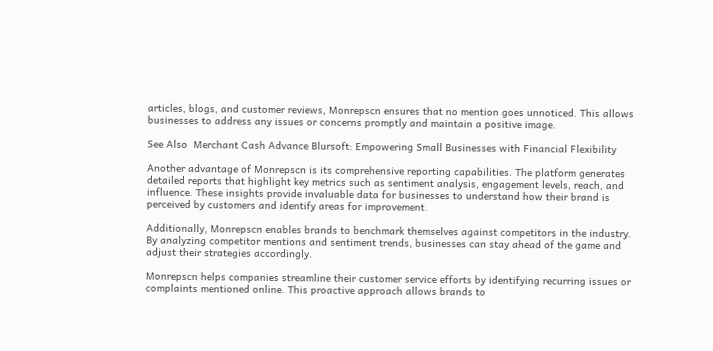articles, blogs, and customer reviews, Monrepscn ensures that no mention goes unnoticed. This allows businesses to address any issues or concerns promptly and maintain a positive image.

See Also  Merchant Cash Advance Blursoft: Empowering Small Businesses with Financial Flexibility

Another advantage of Monrepscn is its comprehensive reporting capabilities. The platform generates detailed reports that highlight key metrics such as sentiment analysis, engagement levels, reach, and influence. These insights provide invaluable data for businesses to understand how their brand is perceived by customers and identify areas for improvement.

Additionally, Monrepscn enables brands to benchmark themselves against competitors in the industry. By analyzing competitor mentions and sentiment trends, businesses can stay ahead of the game and adjust their strategies accordingly.

Monrepscn helps companies streamline their customer service efforts by identifying recurring issues or complaints mentioned online. This proactive approach allows brands to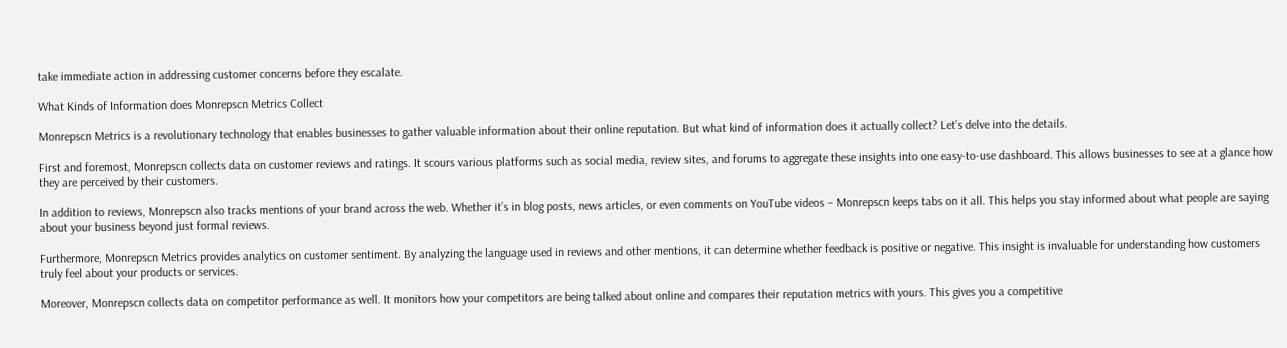take immediate action in addressing customer concerns before they escalate.

What Kinds of Information does Monrepscn Metrics Collect

Monrepscn Metrics is a revolutionary technology that enables businesses to gather valuable information about their online reputation. But what kind of information does it actually collect? Let’s delve into the details.

First and foremost, Monrepscn collects data on customer reviews and ratings. It scours various platforms such as social media, review sites, and forums to aggregate these insights into one easy-to-use dashboard. This allows businesses to see at a glance how they are perceived by their customers.

In addition to reviews, Monrepscn also tracks mentions of your brand across the web. Whether it’s in blog posts, news articles, or even comments on YouTube videos – Monrepscn keeps tabs on it all. This helps you stay informed about what people are saying about your business beyond just formal reviews.

Furthermore, Monrepscn Metrics provides analytics on customer sentiment. By analyzing the language used in reviews and other mentions, it can determine whether feedback is positive or negative. This insight is invaluable for understanding how customers truly feel about your products or services.

Moreover, Monrepscn collects data on competitor performance as well. It monitors how your competitors are being talked about online and compares their reputation metrics with yours. This gives you a competitive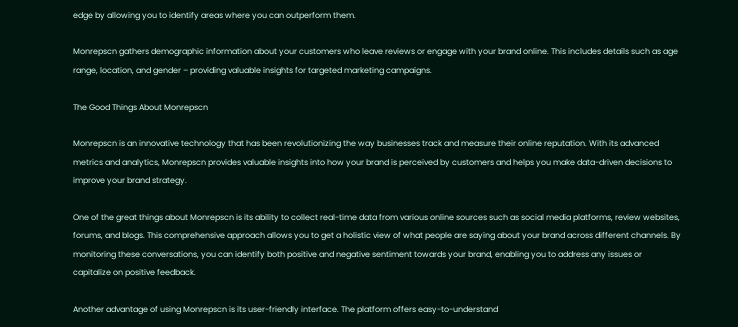edge by allowing you to identify areas where you can outperform them.

Monrepscn gathers demographic information about your customers who leave reviews or engage with your brand online. This includes details such as age range, location, and gender – providing valuable insights for targeted marketing campaigns.

The Good Things About Monrepscn

Monrepscn is an innovative technology that has been revolutionizing the way businesses track and measure their online reputation. With its advanced metrics and analytics, Monrepscn provides valuable insights into how your brand is perceived by customers and helps you make data-driven decisions to improve your brand strategy.

One of the great things about Monrepscn is its ability to collect real-time data from various online sources such as social media platforms, review websites, forums, and blogs. This comprehensive approach allows you to get a holistic view of what people are saying about your brand across different channels. By monitoring these conversations, you can identify both positive and negative sentiment towards your brand, enabling you to address any issues or capitalize on positive feedback.

Another advantage of using Monrepscn is its user-friendly interface. The platform offers easy-to-understand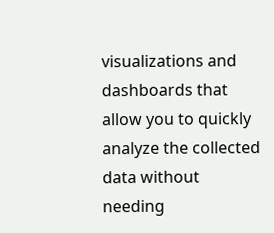visualizations and dashboards that allow you to quickly analyze the collected data without needing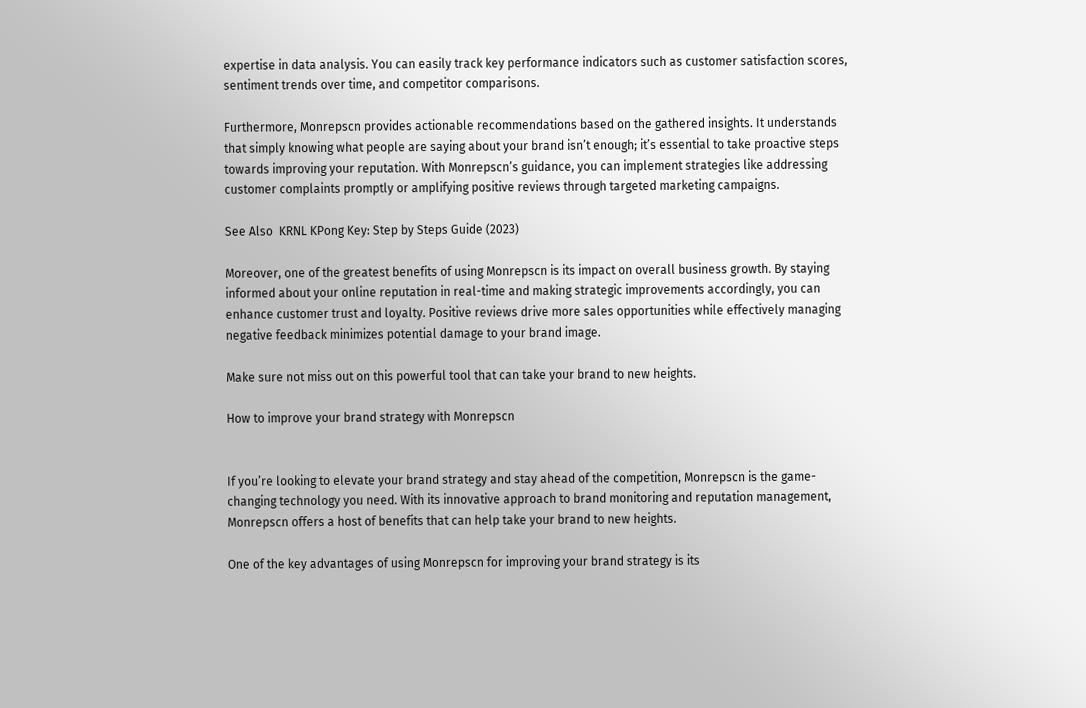expertise in data analysis. You can easily track key performance indicators such as customer satisfaction scores, sentiment trends over time, and competitor comparisons.

Furthermore, Monrepscn provides actionable recommendations based on the gathered insights. It understands that simply knowing what people are saying about your brand isn’t enough; it’s essential to take proactive steps towards improving your reputation. With Monrepscn’s guidance, you can implement strategies like addressing customer complaints promptly or amplifying positive reviews through targeted marketing campaigns.

See Also  KRNL KPong Key: Step by Steps Guide (2023)

Moreover, one of the greatest benefits of using Monrepscn is its impact on overall business growth. By staying informed about your online reputation in real-time and making strategic improvements accordingly, you can enhance customer trust and loyalty. Positive reviews drive more sales opportunities while effectively managing negative feedback minimizes potential damage to your brand image.

Make sure not miss out on this powerful tool that can take your brand to new heights.

How to improve your brand strategy with Monrepscn


If you’re looking to elevate your brand strategy and stay ahead of the competition, Monrepscn is the game-changing technology you need. With its innovative approach to brand monitoring and reputation management, Monrepscn offers a host of benefits that can help take your brand to new heights.

One of the key advantages of using Monrepscn for improving your brand strategy is its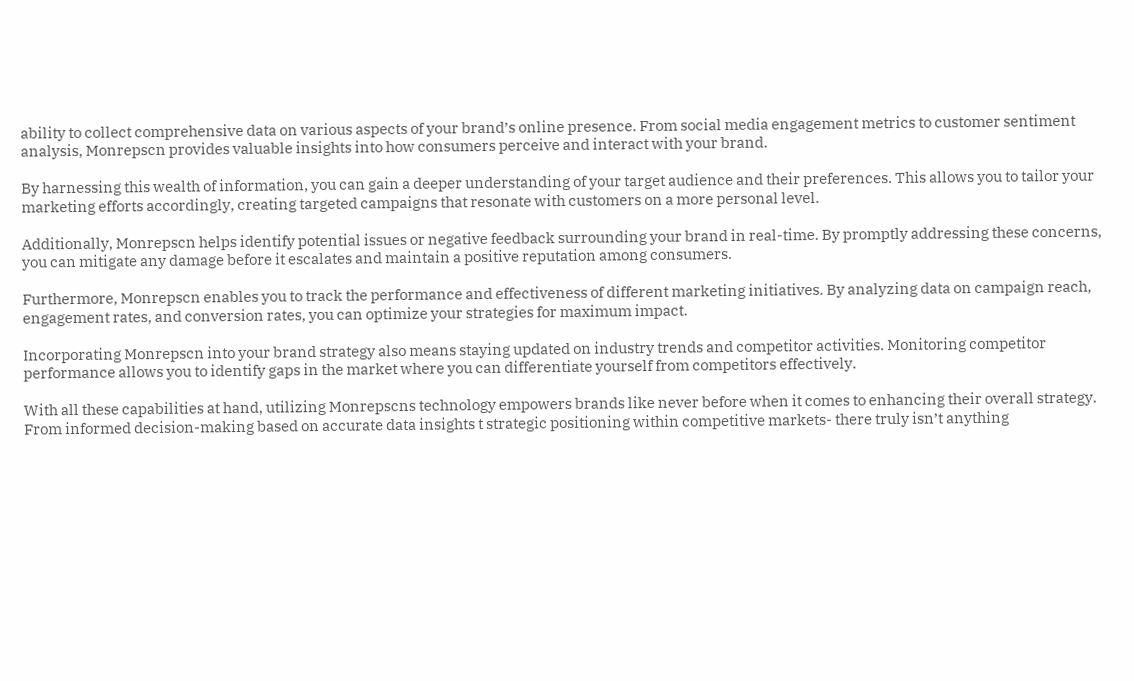ability to collect comprehensive data on various aspects of your brand’s online presence. From social media engagement metrics to customer sentiment analysis, Monrepscn provides valuable insights into how consumers perceive and interact with your brand.

By harnessing this wealth of information, you can gain a deeper understanding of your target audience and their preferences. This allows you to tailor your marketing efforts accordingly, creating targeted campaigns that resonate with customers on a more personal level.

Additionally, Monrepscn helps identify potential issues or negative feedback surrounding your brand in real-time. By promptly addressing these concerns, you can mitigate any damage before it escalates and maintain a positive reputation among consumers.

Furthermore, Monrepscn enables you to track the performance and effectiveness of different marketing initiatives. By analyzing data on campaign reach, engagement rates, and conversion rates, you can optimize your strategies for maximum impact.

Incorporating Monrepscn into your brand strategy also means staying updated on industry trends and competitor activities. Monitoring competitor performance allows you to identify gaps in the market where you can differentiate yourself from competitors effectively.

With all these capabilities at hand, utilizing Monrepscns technology empowers brands like never before when it comes to enhancing their overall strategy. From informed decision-making based on accurate data insights t strategic positioning within competitive markets- there truly isn’t anything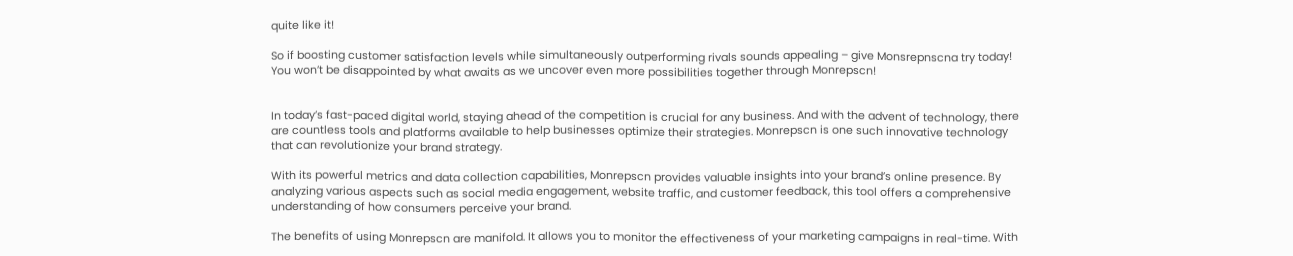quite like it!

So if boosting customer satisfaction levels while simultaneously outperforming rivals sounds appealing – give Monsrepnscna try today! You won’t be disappointed by what awaits as we uncover even more possibilities together through Monrepscn!


In today’s fast-paced digital world, staying ahead of the competition is crucial for any business. And with the advent of technology, there are countless tools and platforms available to help businesses optimize their strategies. Monrepscn is one such innovative technology that can revolutionize your brand strategy.

With its powerful metrics and data collection capabilities, Monrepscn provides valuable insights into your brand’s online presence. By analyzing various aspects such as social media engagement, website traffic, and customer feedback, this tool offers a comprehensive understanding of how consumers perceive your brand.

The benefits of using Monrepscn are manifold. It allows you to monitor the effectiveness of your marketing campaigns in real-time. With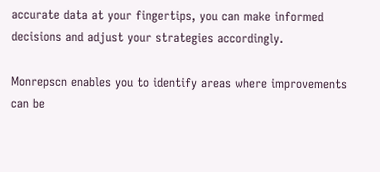accurate data at your fingertips, you can make informed decisions and adjust your strategies accordingly.

Monrepscn enables you to identify areas where improvements can be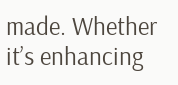made. Whether it’s enhancing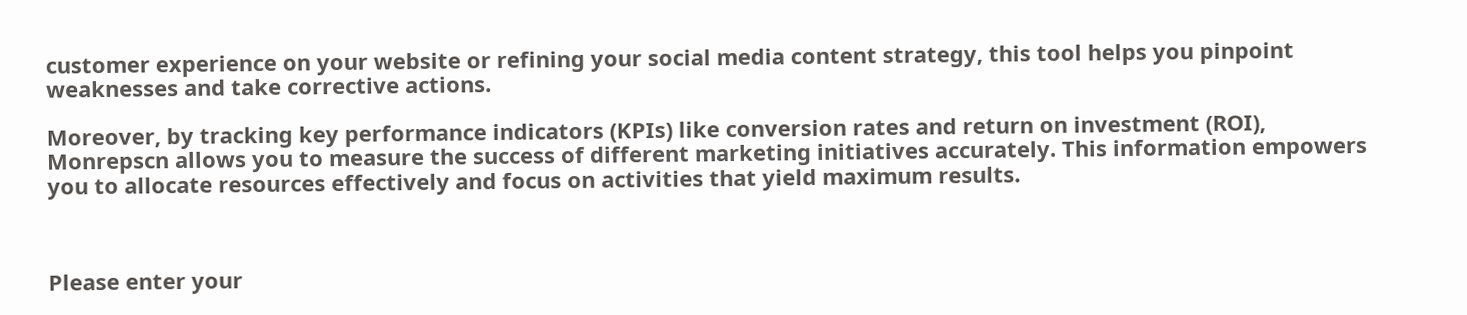customer experience on your website or refining your social media content strategy, this tool helps you pinpoint weaknesses and take corrective actions.

Moreover, by tracking key performance indicators (KPIs) like conversion rates and return on investment (ROI), Monrepscn allows you to measure the success of different marketing initiatives accurately. This information empowers you to allocate resources effectively and focus on activities that yield maximum results.



Please enter your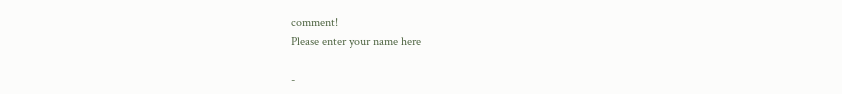comment!
Please enter your name here

-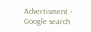Advertisment -
Google search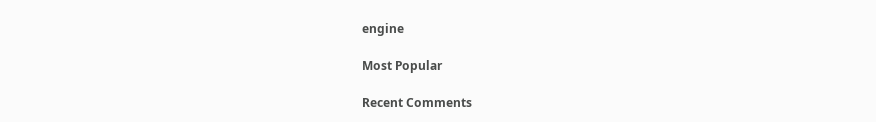engine

Most Popular

Recent Comments